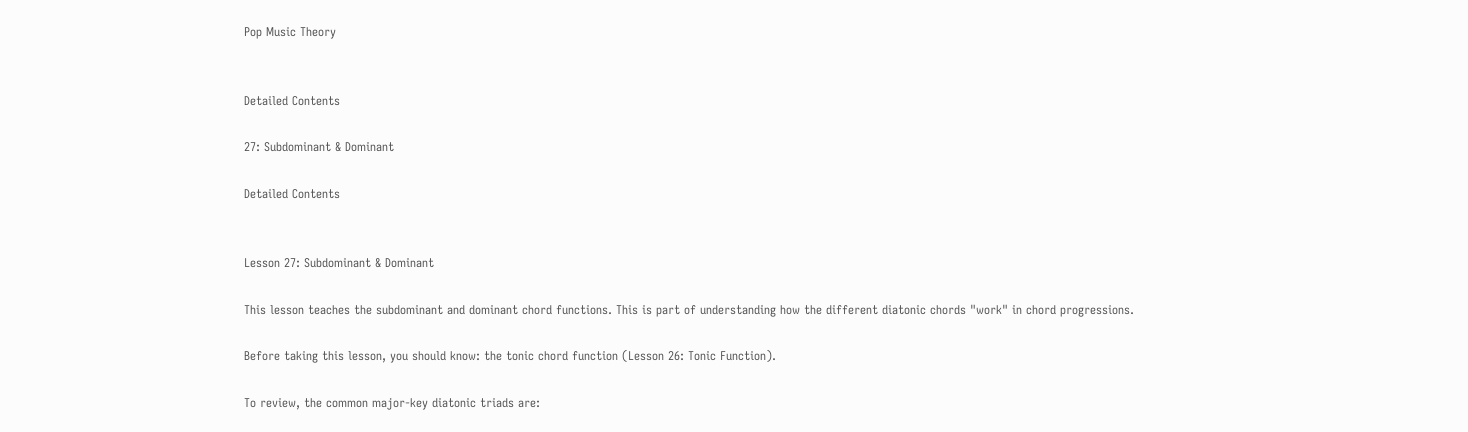Pop Music Theory


Detailed Contents

27: Subdominant & Dominant

Detailed Contents


Lesson 27: Subdominant & Dominant

This lesson teaches the subdominant and dominant chord functions. This is part of understanding how the different diatonic chords "work" in chord progressions.

Before taking this lesson, you should know: the tonic chord function (Lesson 26: Tonic Function).

To review, the common major-key diatonic triads are: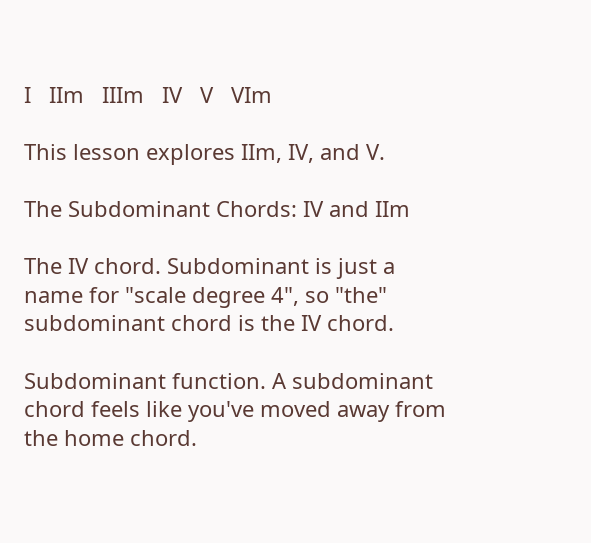I   IIm   IIIm   IV   V   VIm

This lesson explores IIm, IV, and V.

The Subdominant Chords: IV and IIm

The IV chord. Subdominant is just a name for "scale degree 4", so "the" subdominant chord is the IV chord.

Subdominant function. A subdominant chord feels like you've moved away from the home chord.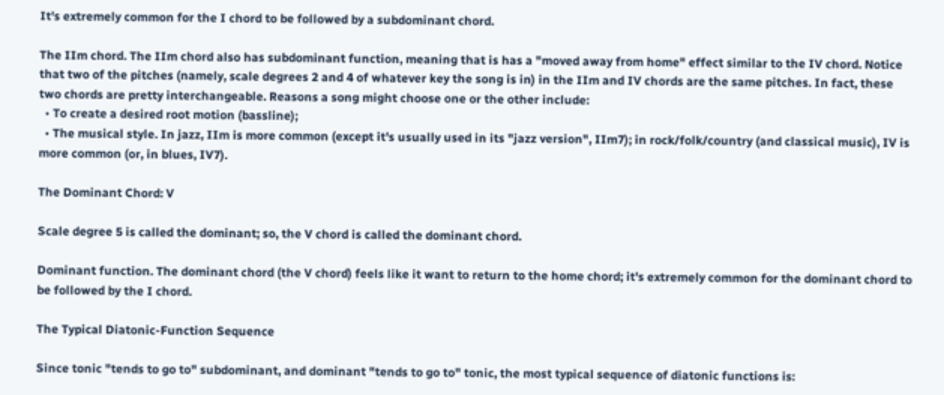It's extremely common for the I chord to be followed by a subdominant chord.

The IIm chord. The IIm chord also has subdominant function, meaning that is has a "moved away from home" effect similar to the IV chord. Notice that two of the pitches (namely, scale degrees 2 and 4 of whatever key the song is in) in the IIm and IV chords are the same pitches. In fact, these two chords are pretty interchangeable. Reasons a song might choose one or the other include:
  • To create a desired root motion (bassline);
  • The musical style. In jazz, IIm is more common (except it's usually used in its "jazz version", IIm7); in rock/folk/country (and classical music), IV is more common (or, in blues, IV7).

The Dominant Chord: V

Scale degree 5 is called the dominant; so, the V chord is called the dominant chord.

Dominant function. The dominant chord (the V chord) feels like it want to return to the home chord; it's extremely common for the dominant chord to be followed by the I chord.

The Typical Diatonic-Function Sequence

Since tonic "tends to go to" subdominant, and dominant "tends to go to" tonic, the most typical sequence of diatonic functions is: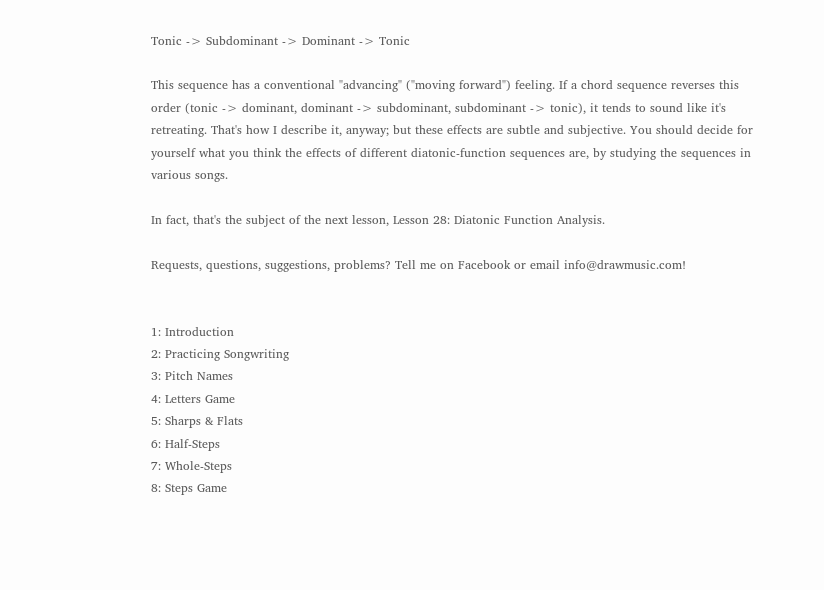Tonic -> Subdominant -> Dominant -> Tonic

This sequence has a conventional "advancing" ("moving forward") feeling. If a chord sequence reverses this order (tonic -> dominant, dominant -> subdominant, subdominant -> tonic), it tends to sound like it's retreating. That's how I describe it, anyway; but these effects are subtle and subjective. You should decide for yourself what you think the effects of different diatonic-function sequences are, by studying the sequences in various songs.

In fact, that's the subject of the next lesson, Lesson 28: Diatonic Function Analysis.

Requests, questions, suggestions, problems? Tell me on Facebook or email info@drawmusic.com!


1: Introduction
2: Practicing Songwriting
3: Pitch Names
4: Letters Game
5: Sharps & Flats
6: Half-Steps
7: Whole-Steps
8: Steps Game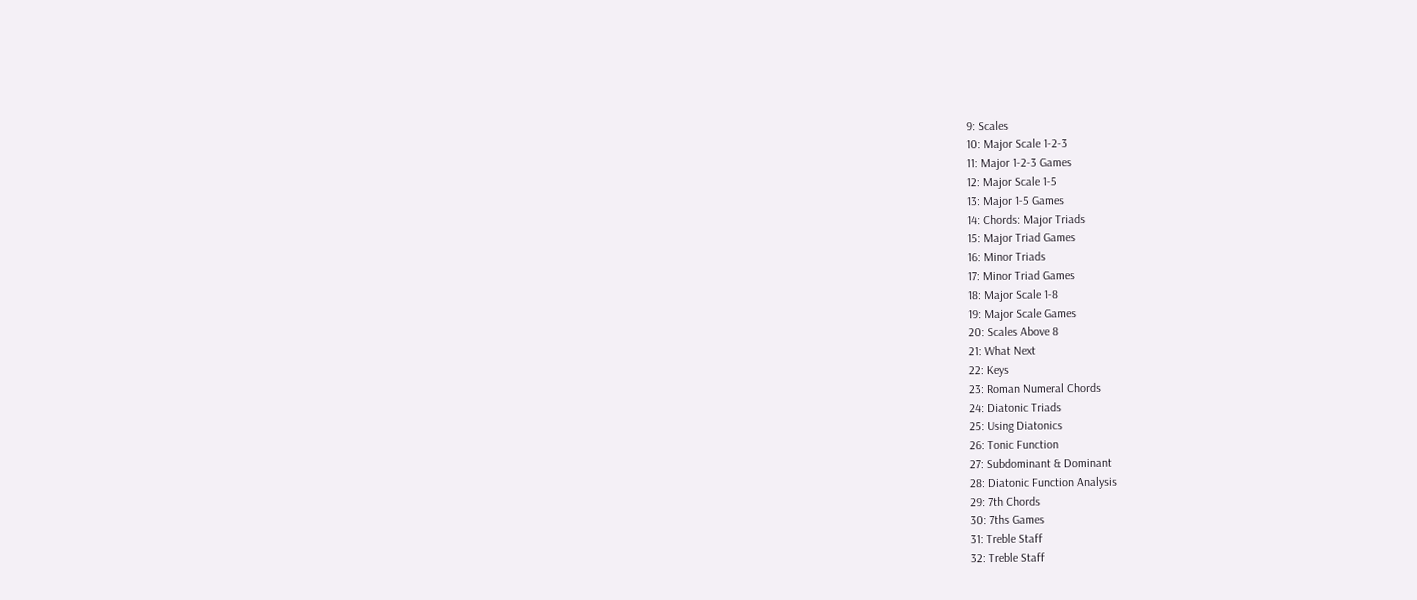9: Scales
10: Major Scale 1-2-3
11: Major 1-2-3 Games
12: Major Scale 1-5
13: Major 1-5 Games
14: Chords: Major Triads
15: Major Triad Games
16: Minor Triads
17: Minor Triad Games
18: Major Scale 1-8
19: Major Scale Games
20: Scales Above 8
21: What Next
22: Keys
23: Roman Numeral Chords
24: Diatonic Triads
25: Using Diatonics
26: Tonic Function
27: Subdominant & Dominant
28: Diatonic Function Analysis
29: 7th Chords
30: 7ths Games
31: Treble Staff
32: Treble Staff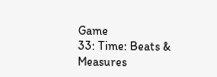Game
33: Time: Beats & Measures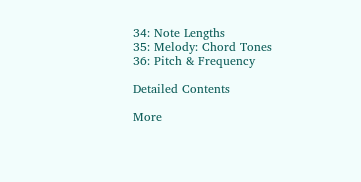34: Note Lengths
35: Melody: Chord Tones
36: Pitch & Frequency

Detailed Contents

More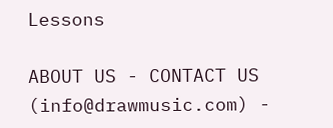Lessons

ABOUT US - CONTACT US (info@drawmusic.com) -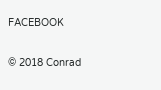FACEBOOK

© 2018 Conrad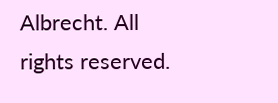Albrecht. All rights reserved.